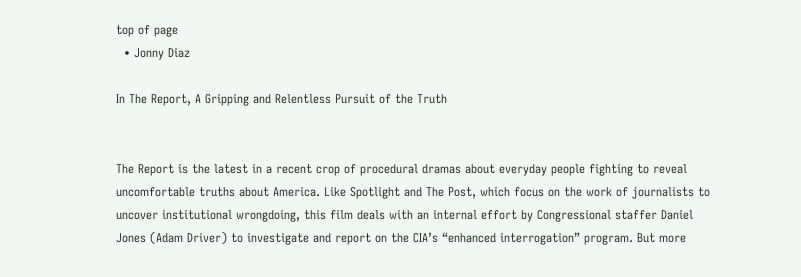top of page
  • Jonny Diaz

In The Report, A Gripping and Relentless Pursuit of the Truth


The Report is the latest in a recent crop of procedural dramas about everyday people fighting to reveal uncomfortable truths about America. Like Spotlight and The Post, which focus on the work of journalists to uncover institutional wrongdoing, this film deals with an internal effort by Congressional staffer Daniel Jones (Adam Driver) to investigate and report on the CIA’s “enhanced interrogation” program. But more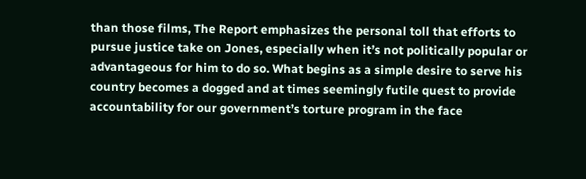than those films, The Report emphasizes the personal toll that efforts to pursue justice take on Jones, especially when it’s not politically popular or advantageous for him to do so. What begins as a simple desire to serve his country becomes a dogged and at times seemingly futile quest to provide accountability for our government’s torture program in the face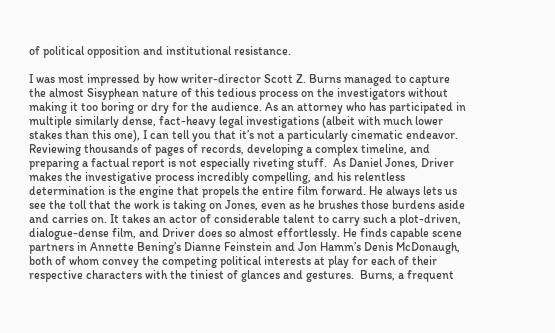of political opposition and institutional resistance.

I was most impressed by how writer-director Scott Z. Burns managed to capture the almost Sisyphean nature of this tedious process on the investigators without making it too boring or dry for the audience. As an attorney who has participated in multiple similarly dense, fact-heavy legal investigations (albeit with much lower stakes than this one), I can tell you that it’s not a particularly cinematic endeavor. Reviewing thousands of pages of records, developing a complex timeline, and preparing a factual report is not especially riveting stuff.  As Daniel Jones, Driver makes the investigative process incredibly compelling, and his relentless determination is the engine that propels the entire film forward. He always lets us see the toll that the work is taking on Jones, even as he brushes those burdens aside and carries on. It takes an actor of considerable talent to carry such a plot-driven, dialogue-dense film, and Driver does so almost effortlessly. He finds capable scene partners in Annette Bening’s Dianne Feinstein and Jon Hamm’s Denis McDonaugh, both of whom convey the competing political interests at play for each of their respective characters with the tiniest of glances and gestures.  Burns, a frequent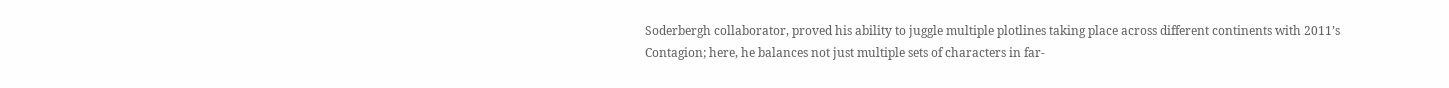Soderbergh collaborator, proved his ability to juggle multiple plotlines taking place across different continents with 2011’s Contagion; here, he balances not just multiple sets of characters in far-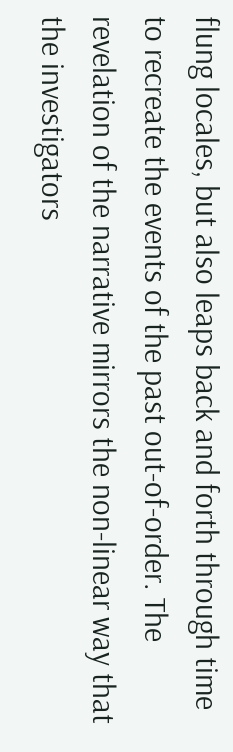flung locales, but also leaps back and forth through time to recreate the events of the past out-of-order. The revelation of the narrative mirrors the non-linear way that the investigators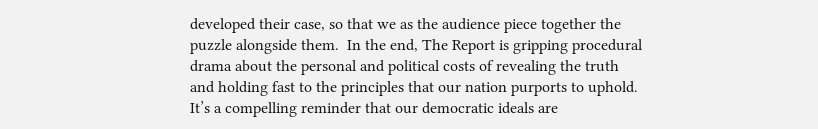developed their case, so that we as the audience piece together the puzzle alongside them.  In the end, The Report is gripping procedural drama about the personal and political costs of revealing the truth and holding fast to the principles that our nation purports to uphold. It’s a compelling reminder that our democratic ideals are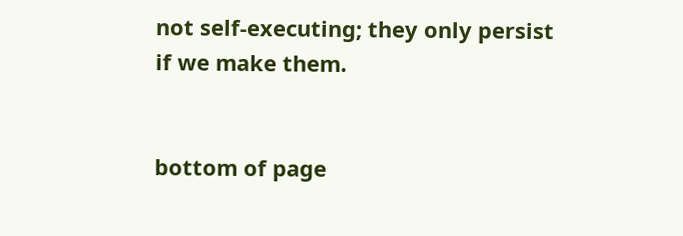not self-executing; they only persist if we make them.


bottom of page